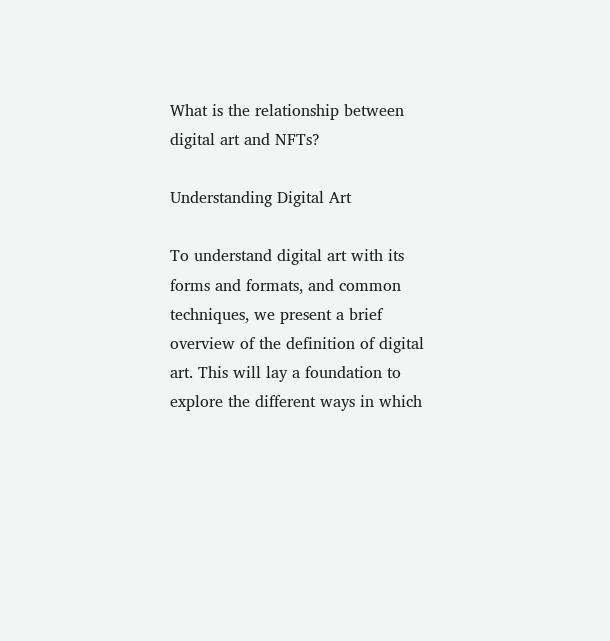What is the relationship between digital art and NFTs?

Understanding Digital Art

To understand digital art with its forms and formats, and common techniques, we present a brief overview of the definition of digital art. This will lay a foundation to explore the different ways in which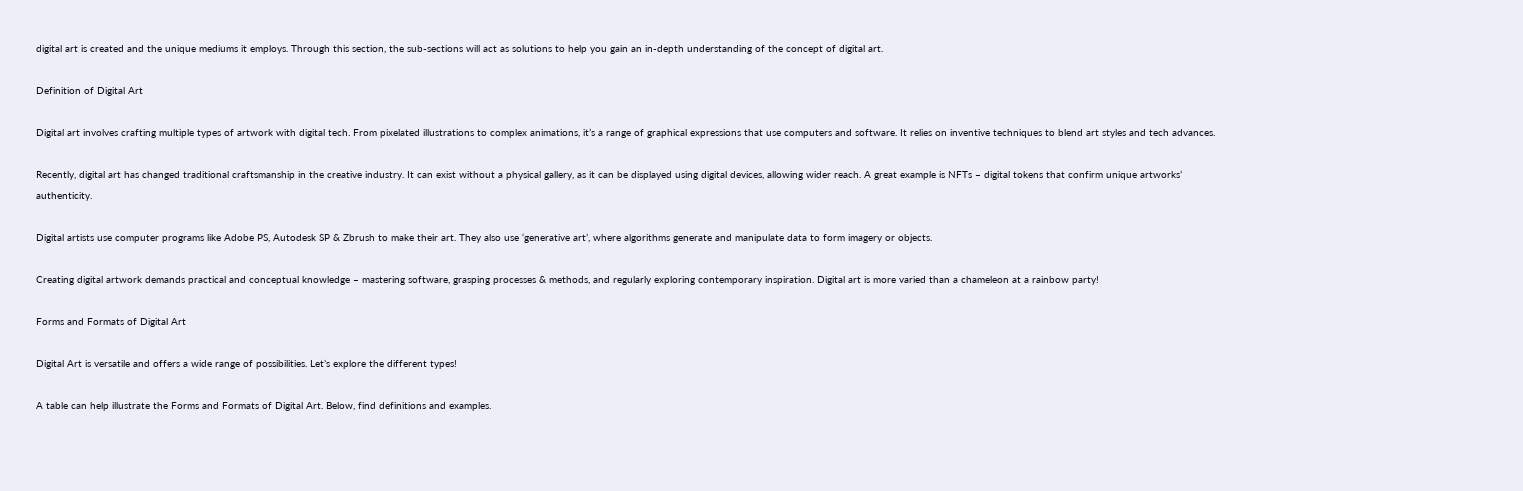digital art is created and the unique mediums it employs. Through this section, the sub-sections will act as solutions to help you gain an in-depth understanding of the concept of digital art.

Definition of Digital Art

Digital art involves crafting multiple types of artwork with digital tech. From pixelated illustrations to complex animations, it’s a range of graphical expressions that use computers and software. It relies on inventive techniques to blend art styles and tech advances.

Recently, digital art has changed traditional craftsmanship in the creative industry. It can exist without a physical gallery, as it can be displayed using digital devices, allowing wider reach. A great example is NFTs – digital tokens that confirm unique artworks’ authenticity.

Digital artists use computer programs like Adobe PS, Autodesk SP & Zbrush to make their art. They also use ‘generative art’, where algorithms generate and manipulate data to form imagery or objects.

Creating digital artwork demands practical and conceptual knowledge – mastering software, grasping processes & methods, and regularly exploring contemporary inspiration. Digital art is more varied than a chameleon at a rainbow party!

Forms and Formats of Digital Art

Digital Art is versatile and offers a wide range of possibilities. Let’s explore the different types!

A table can help illustrate the Forms and Formats of Digital Art. Below, find definitions and examples.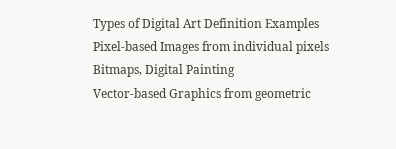Types of Digital Art Definition Examples
Pixel-based Images from individual pixels Bitmaps, Digital Painting
Vector-based Graphics from geometric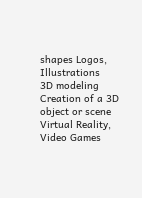shapes Logos, Illustrations
3D modeling Creation of a 3D object or scene Virtual Reality, Video Games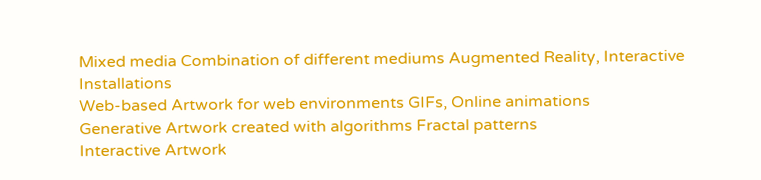Mixed media Combination of different mediums Augmented Reality, Interactive Installations
Web-based Artwork for web environments GIFs, Online animations
Generative Artwork created with algorithms Fractal patterns
Interactive Artwork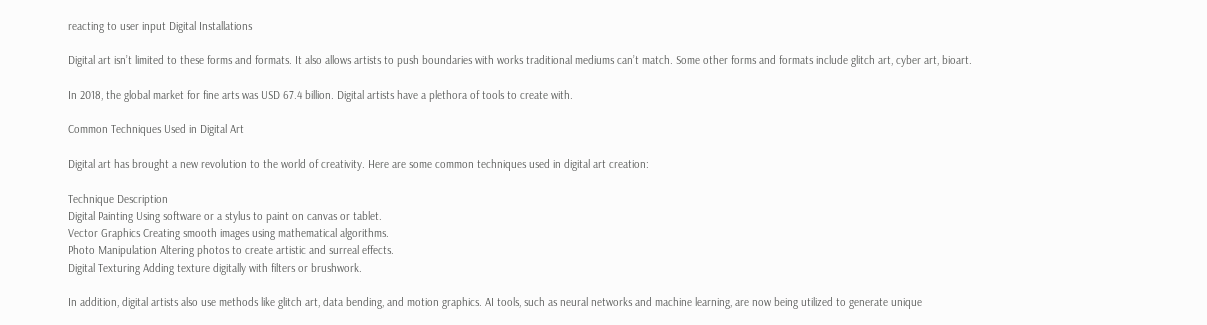reacting to user input Digital Installations

Digital art isn’t limited to these forms and formats. It also allows artists to push boundaries with works traditional mediums can’t match. Some other forms and formats include glitch art, cyber art, bioart.

In 2018, the global market for fine arts was USD 67.4 billion. Digital artists have a plethora of tools to create with.

Common Techniques Used in Digital Art

Digital art has brought a new revolution to the world of creativity. Here are some common techniques used in digital art creation:

Technique Description
Digital Painting Using software or a stylus to paint on canvas or tablet.
Vector Graphics Creating smooth images using mathematical algorithms.
Photo Manipulation Altering photos to create artistic and surreal effects.
Digital Texturing Adding texture digitally with filters or brushwork.

In addition, digital artists also use methods like glitch art, data bending, and motion graphics. AI tools, such as neural networks and machine learning, are now being utilized to generate unique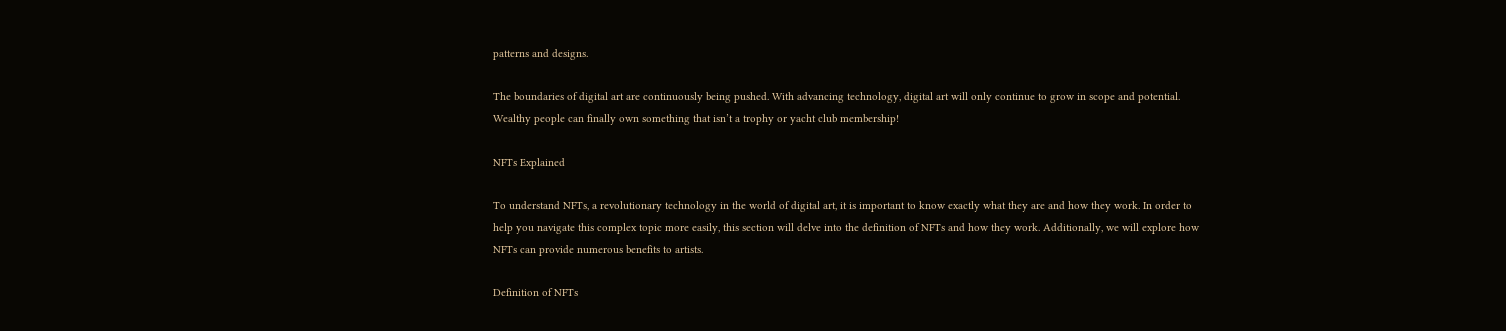patterns and designs.

The boundaries of digital art are continuously being pushed. With advancing technology, digital art will only continue to grow in scope and potential. Wealthy people can finally own something that isn’t a trophy or yacht club membership!

NFTs Explained

To understand NFTs, a revolutionary technology in the world of digital art, it is important to know exactly what they are and how they work. In order to help you navigate this complex topic more easily, this section will delve into the definition of NFTs and how they work. Additionally, we will explore how NFTs can provide numerous benefits to artists.

Definition of NFTs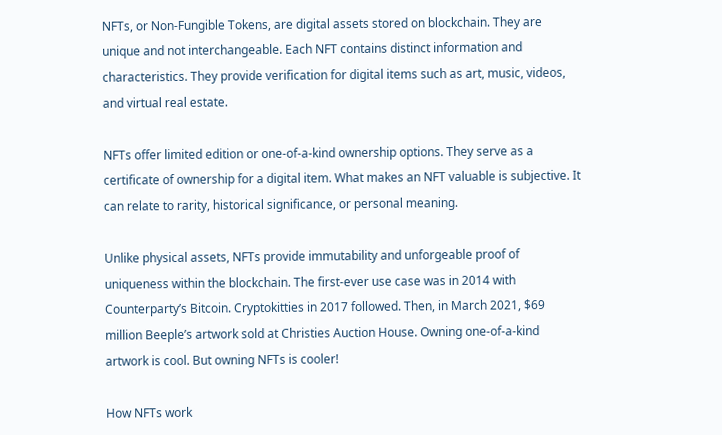NFTs, or Non-Fungible Tokens, are digital assets stored on blockchain. They are unique and not interchangeable. Each NFT contains distinct information and characteristics. They provide verification for digital items such as art, music, videos, and virtual real estate.

NFTs offer limited edition or one-of-a-kind ownership options. They serve as a certificate of ownership for a digital item. What makes an NFT valuable is subjective. It can relate to rarity, historical significance, or personal meaning.

Unlike physical assets, NFTs provide immutability and unforgeable proof of uniqueness within the blockchain. The first-ever use case was in 2014 with Counterparty’s Bitcoin. Cryptokitties in 2017 followed. Then, in March 2021, $69 million Beeple’s artwork sold at Christies Auction House. Owning one-of-a-kind artwork is cool. But owning NFTs is cooler!

How NFTs work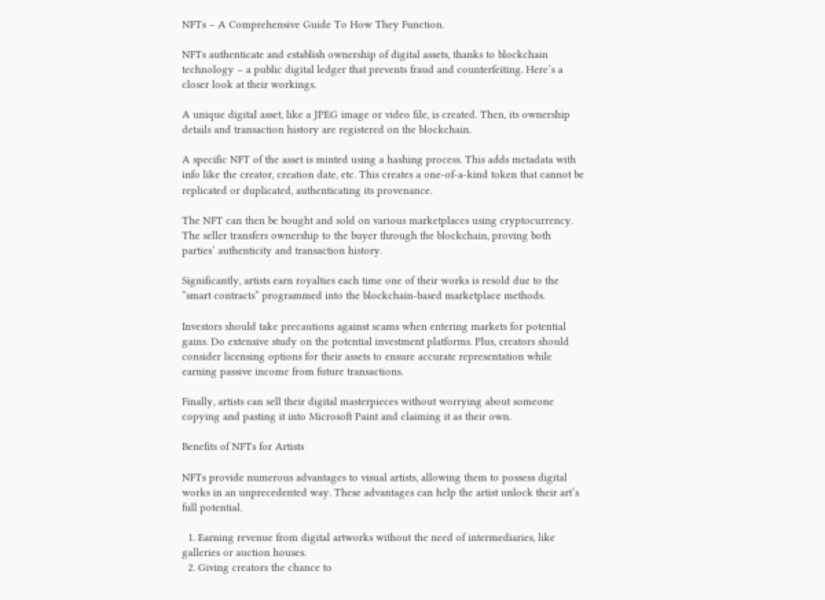NFTs – A Comprehensive Guide To How They Function.

NFTs authenticate and establish ownership of digital assets, thanks to blockchain technology – a public digital ledger that prevents fraud and counterfeiting. Here’s a closer look at their workings.

A unique digital asset, like a JPEG image or video file, is created. Then, its ownership details and transaction history are registered on the blockchain.

A specific NFT of the asset is minted using a hashing process. This adds metadata with info like the creator, creation date, etc. This creates a one-of-a-kind token that cannot be replicated or duplicated, authenticating its provenance.

The NFT can then be bought and sold on various marketplaces using cryptocurrency. The seller transfers ownership to the buyer through the blockchain, proving both parties’ authenticity and transaction history.

Significantly, artists earn royalties each time one of their works is resold due to the “smart contracts” programmed into the blockchain-based marketplace methods.

Investors should take precautions against scams when entering markets for potential gains. Do extensive study on the potential investment platforms. Plus, creators should consider licensing options for their assets to ensure accurate representation while earning passive income from future transactions.

Finally, artists can sell their digital masterpieces without worrying about someone copying and pasting it into Microsoft Paint and claiming it as their own.

Benefits of NFTs for Artists

NFTs provide numerous advantages to visual artists, allowing them to possess digital works in an unprecedented way. These advantages can help the artist unlock their art’s full potential.

  1. Earning revenue from digital artworks without the need of intermediaries, like galleries or auction houses.
  2. Giving creators the chance to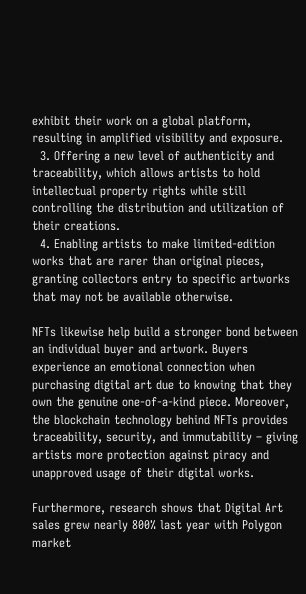exhibit their work on a global platform, resulting in amplified visibility and exposure.
  3. Offering a new level of authenticity and traceability, which allows artists to hold intellectual property rights while still controlling the distribution and utilization of their creations.
  4. Enabling artists to make limited-edition works that are rarer than original pieces, granting collectors entry to specific artworks that may not be available otherwise.

NFTs likewise help build a stronger bond between an individual buyer and artwork. Buyers experience an emotional connection when purchasing digital art due to knowing that they own the genuine one-of-a-kind piece. Moreover, the blockchain technology behind NFTs provides traceability, security, and immutability – giving artists more protection against piracy and unapproved usage of their digital works.

Furthermore, research shows that Digital Art sales grew nearly 800% last year with Polygon market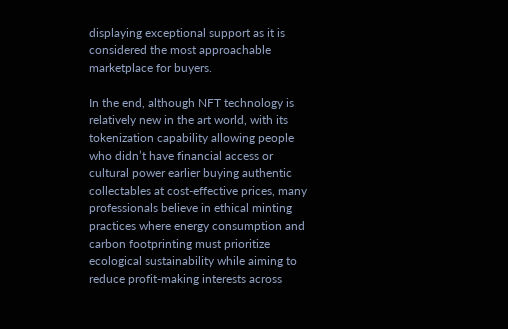displaying exceptional support as it is considered the most approachable marketplace for buyers.

In the end, although NFT technology is relatively new in the art world, with its tokenization capability allowing people who didn’t have financial access or cultural power earlier buying authentic collectables at cost-effective prices, many professionals believe in ethical minting practices where energy consumption and carbon footprinting must prioritize ecological sustainability while aiming to reduce profit-making interests across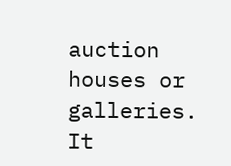auction houses or galleries. It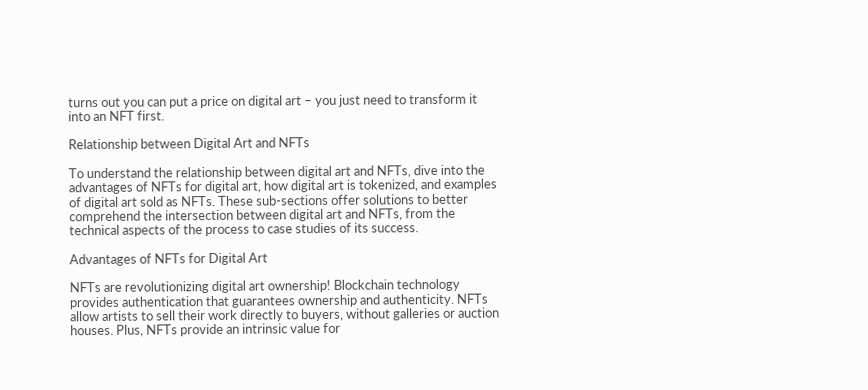turns out you can put a price on digital art – you just need to transform it into an NFT first.

Relationship between Digital Art and NFTs

To understand the relationship between digital art and NFTs, dive into the advantages of NFTs for digital art, how digital art is tokenized, and examples of digital art sold as NFTs. These sub-sections offer solutions to better comprehend the intersection between digital art and NFTs, from the technical aspects of the process to case studies of its success.

Advantages of NFTs for Digital Art

NFTs are revolutionizing digital art ownership! Blockchain technology provides authentication that guarantees ownership and authenticity. NFTs allow artists to sell their work directly to buyers, without galleries or auction houses. Plus, NFTs provide an intrinsic value for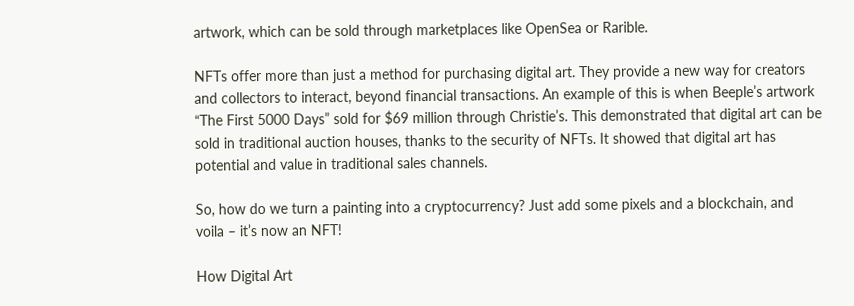artwork, which can be sold through marketplaces like OpenSea or Rarible.

NFTs offer more than just a method for purchasing digital art. They provide a new way for creators and collectors to interact, beyond financial transactions. An example of this is when Beeple’s artwork “The First 5000 Days” sold for $69 million through Christie’s. This demonstrated that digital art can be sold in traditional auction houses, thanks to the security of NFTs. It showed that digital art has potential and value in traditional sales channels.

So, how do we turn a painting into a cryptocurrency? Just add some pixels and a blockchain, and voila – it’s now an NFT!

How Digital Art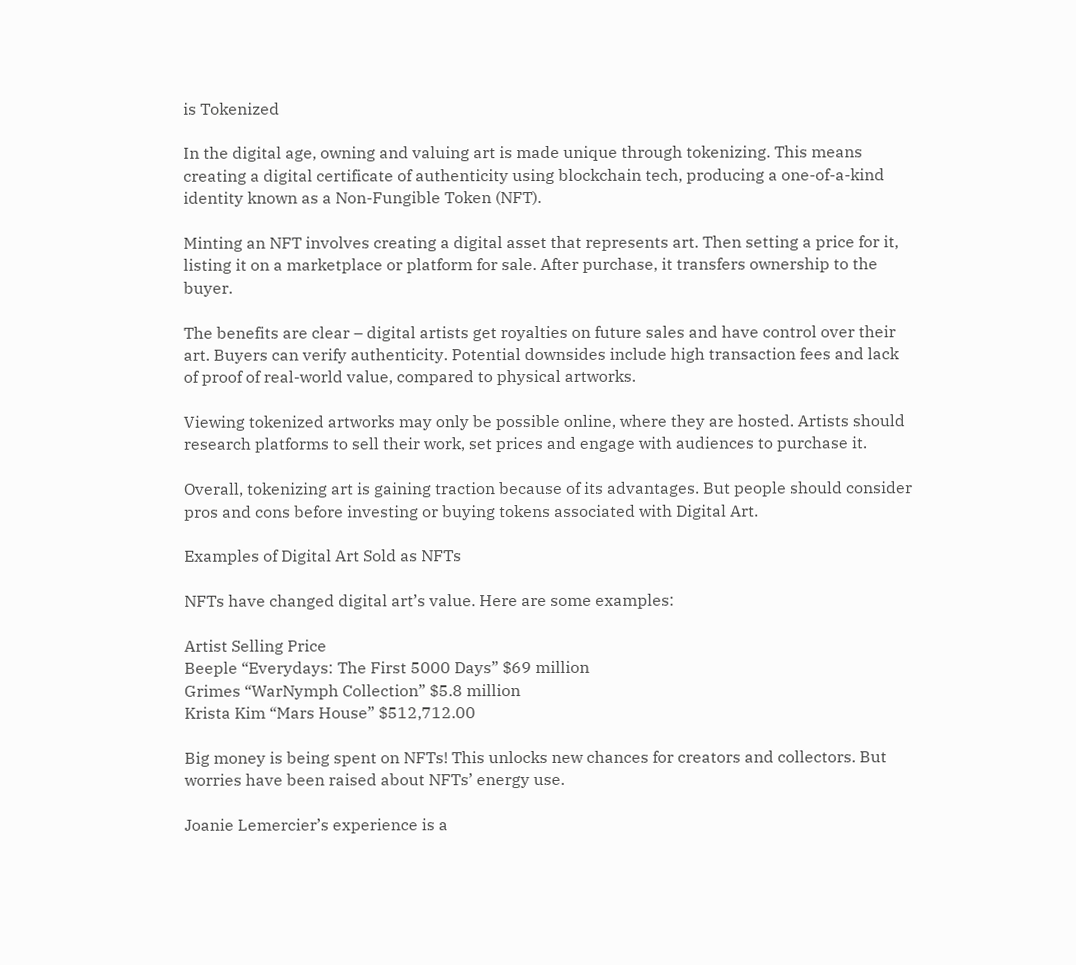is Tokenized

In the digital age, owning and valuing art is made unique through tokenizing. This means creating a digital certificate of authenticity using blockchain tech, producing a one-of-a-kind identity known as a Non-Fungible Token (NFT).

Minting an NFT involves creating a digital asset that represents art. Then setting a price for it, listing it on a marketplace or platform for sale. After purchase, it transfers ownership to the buyer.

The benefits are clear – digital artists get royalties on future sales and have control over their art. Buyers can verify authenticity. Potential downsides include high transaction fees and lack of proof of real-world value, compared to physical artworks.

Viewing tokenized artworks may only be possible online, where they are hosted. Artists should research platforms to sell their work, set prices and engage with audiences to purchase it.

Overall, tokenizing art is gaining traction because of its advantages. But people should consider pros and cons before investing or buying tokens associated with Digital Art.

Examples of Digital Art Sold as NFTs

NFTs have changed digital art’s value. Here are some examples:

Artist Selling Price
Beeple “Everydays: The First 5000 Days” $69 million
Grimes “WarNymph Collection” $5.8 million
Krista Kim “Mars House” $512,712.00

Big money is being spent on NFTs! This unlocks new chances for creators and collectors. But worries have been raised about NFTs’ energy use.

Joanie Lemercier’s experience is a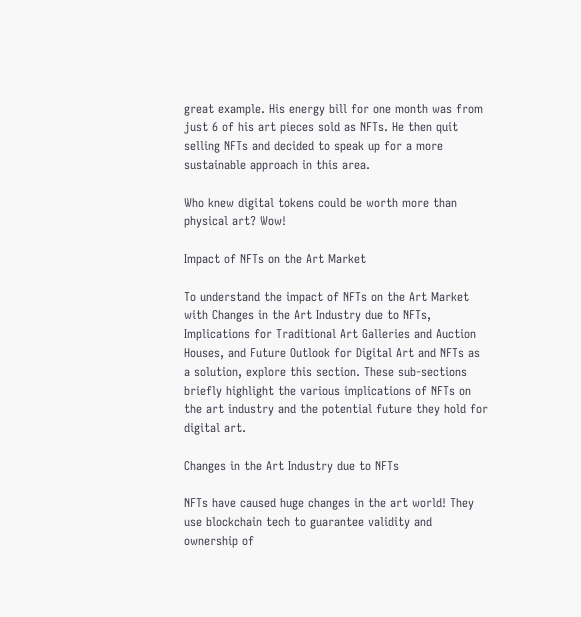great example. His energy bill for one month was from just 6 of his art pieces sold as NFTs. He then quit selling NFTs and decided to speak up for a more sustainable approach in this area.

Who knew digital tokens could be worth more than physical art? Wow!

Impact of NFTs on the Art Market

To understand the impact of NFTs on the Art Market with Changes in the Art Industry due to NFTs, Implications for Traditional Art Galleries and Auction Houses, and Future Outlook for Digital Art and NFTs as a solution, explore this section. These sub-sections briefly highlight the various implications of NFTs on the art industry and the potential future they hold for digital art.

Changes in the Art Industry due to NFTs

NFTs have caused huge changes in the art world! They use blockchain tech to guarantee validity and ownership of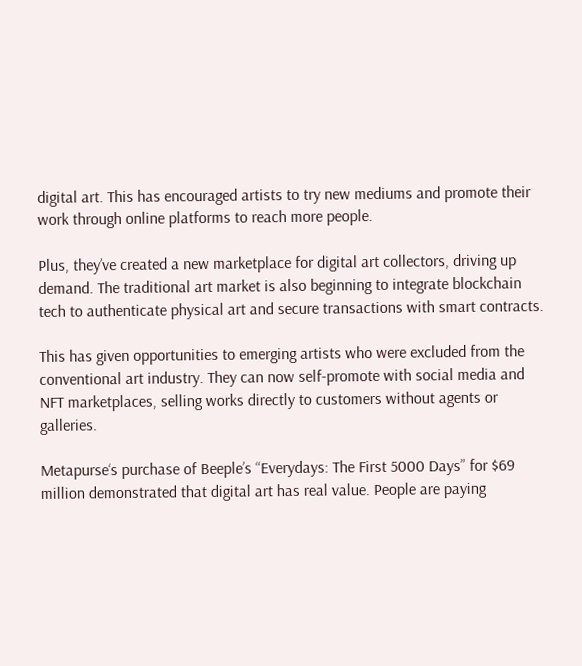digital art. This has encouraged artists to try new mediums and promote their work through online platforms to reach more people.

Plus, they’ve created a new marketplace for digital art collectors, driving up demand. The traditional art market is also beginning to integrate blockchain tech to authenticate physical art and secure transactions with smart contracts.

This has given opportunities to emerging artists who were excluded from the conventional art industry. They can now self-promote with social media and NFT marketplaces, selling works directly to customers without agents or galleries.

Metapurse‘s purchase of Beeple’s “Everydays: The First 5000 Days” for $69 million demonstrated that digital art has real value. People are paying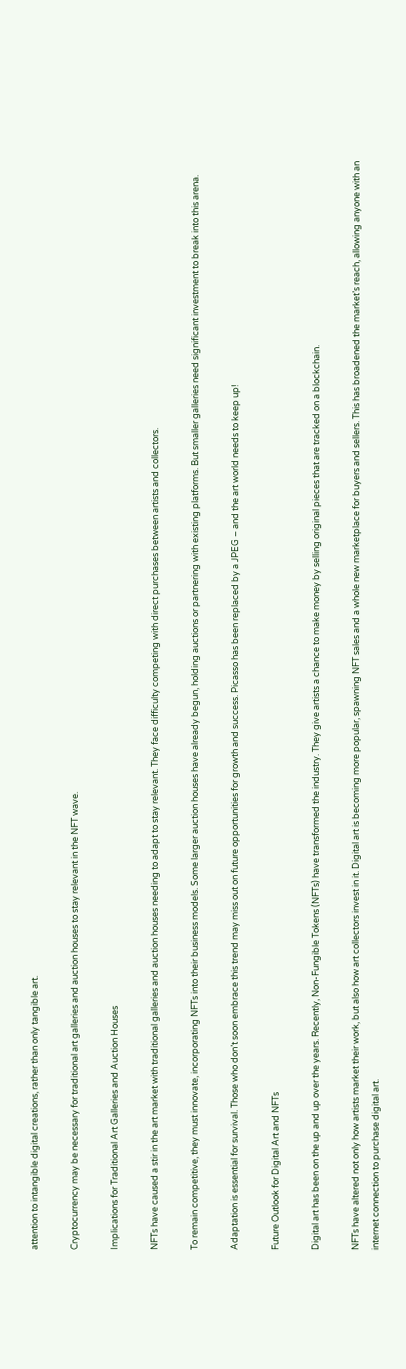attention to intangible digital creations, rather than only tangible art.

Cryptocurrency may be necessary for traditional art galleries and auction houses to stay relevant in the NFT wave.

Implications for Traditional Art Galleries and Auction Houses

NFTs have caused a stir in the art market with traditional galleries and auction houses needing to adapt to stay relevant. They face difficulty competing with direct purchases between artists and collectors.

To remain competitive, they must innovate, incorporating NFTs into their business models. Some larger auction houses have already begun, holding auctions or partnering with existing platforms. But smaller galleries need significant investment to break into this arena.

Adaptation is essential for survival. Those who don’t soon embrace this trend may miss out on future opportunities for growth and success. Picasso has been replaced by a JPEG – and the art world needs to keep up!

Future Outlook for Digital Art and NFTs

Digital art has been on the up and up over the years. Recently, Non-Fungible Tokens (NFTs) have transformed the industry. They give artists a chance to make money by selling original pieces that are tracked on a blockchain.

NFTs have altered not only how artists market their work, but also how art collectors invest in it. Digital art is becoming more popular, spawning NFT sales and a whole new marketplace for buyers and sellers. This has broadened the market’s reach, allowing anyone with an internet connection to purchase digital art.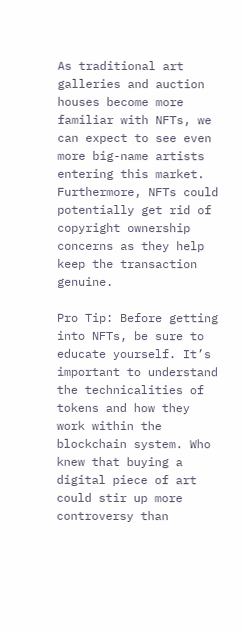As traditional art galleries and auction houses become more familiar with NFTs, we can expect to see even more big-name artists entering this market. Furthermore, NFTs could potentially get rid of copyright ownership concerns as they help keep the transaction genuine.

Pro Tip: Before getting into NFTs, be sure to educate yourself. It’s important to understand the technicalities of tokens and how they work within the blockchain system. Who knew that buying a digital piece of art could stir up more controversy than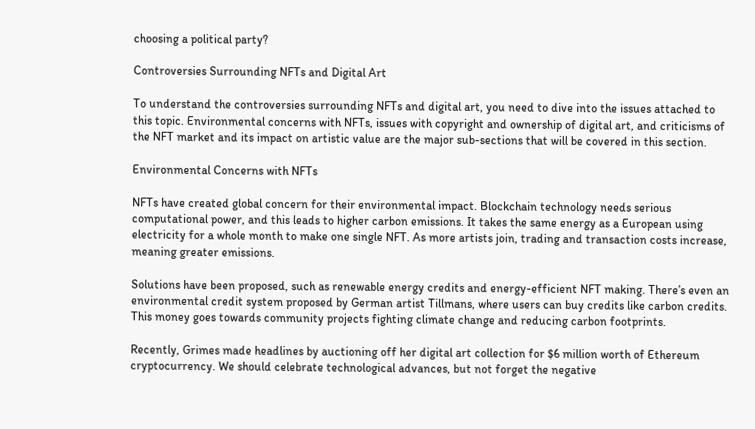choosing a political party?

Controversies Surrounding NFTs and Digital Art

To understand the controversies surrounding NFTs and digital art, you need to dive into the issues attached to this topic. Environmental concerns with NFTs, issues with copyright and ownership of digital art, and criticisms of the NFT market and its impact on artistic value are the major sub-sections that will be covered in this section.

Environmental Concerns with NFTs

NFTs have created global concern for their environmental impact. Blockchain technology needs serious computational power, and this leads to higher carbon emissions. It takes the same energy as a European using electricity for a whole month to make one single NFT. As more artists join, trading and transaction costs increase, meaning greater emissions.

Solutions have been proposed, such as renewable energy credits and energy-efficient NFT making. There’s even an environmental credit system proposed by German artist Tillmans, where users can buy credits like carbon credits. This money goes towards community projects fighting climate change and reducing carbon footprints.

Recently, Grimes made headlines by auctioning off her digital art collection for $6 million worth of Ethereum cryptocurrency. We should celebrate technological advances, but not forget the negative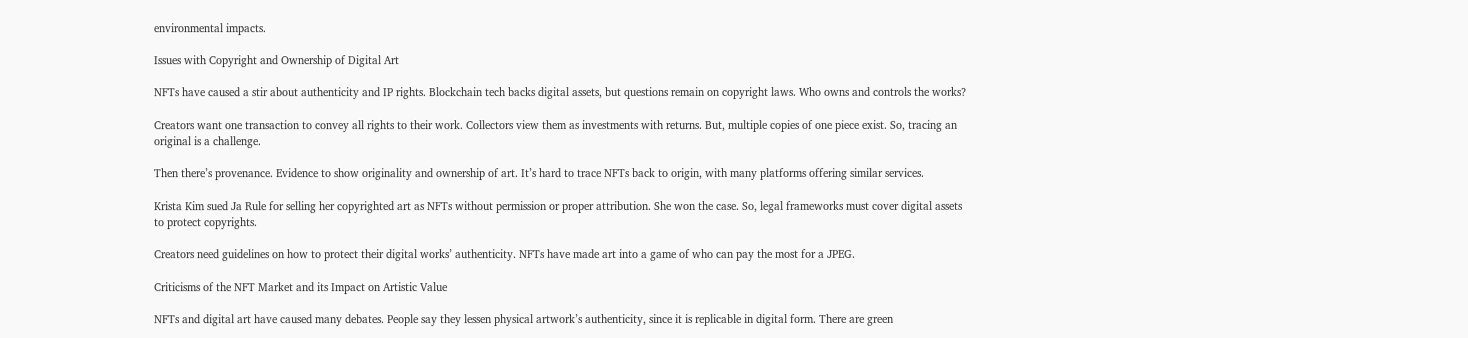environmental impacts.

Issues with Copyright and Ownership of Digital Art

NFTs have caused a stir about authenticity and IP rights. Blockchain tech backs digital assets, but questions remain on copyright laws. Who owns and controls the works?

Creators want one transaction to convey all rights to their work. Collectors view them as investments with returns. But, multiple copies of one piece exist. So, tracing an original is a challenge.

Then there’s provenance. Evidence to show originality and ownership of art. It’s hard to trace NFTs back to origin, with many platforms offering similar services.

Krista Kim sued Ja Rule for selling her copyrighted art as NFTs without permission or proper attribution. She won the case. So, legal frameworks must cover digital assets to protect copyrights.

Creators need guidelines on how to protect their digital works’ authenticity. NFTs have made art into a game of who can pay the most for a JPEG.

Criticisms of the NFT Market and its Impact on Artistic Value

NFTs and digital art have caused many debates. People say they lessen physical artwork’s authenticity, since it is replicable in digital form. There are green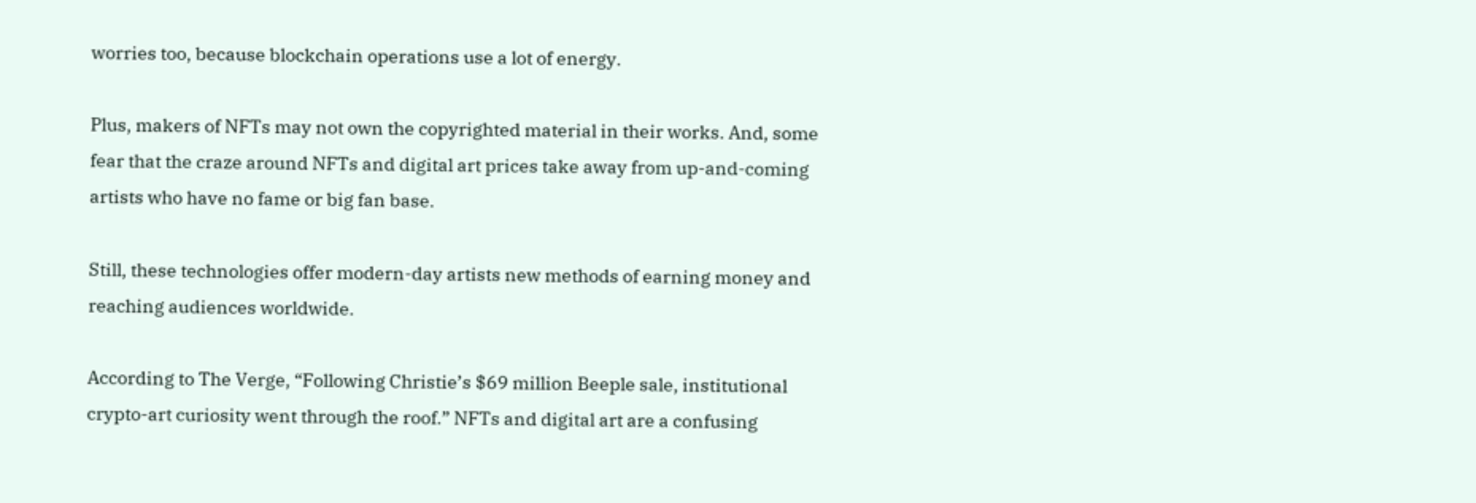worries too, because blockchain operations use a lot of energy.

Plus, makers of NFTs may not own the copyrighted material in their works. And, some fear that the craze around NFTs and digital art prices take away from up-and-coming artists who have no fame or big fan base.

Still, these technologies offer modern-day artists new methods of earning money and reaching audiences worldwide.

According to The Verge, “Following Christie’s $69 million Beeple sale, institutional crypto-art curiosity went through the roof.” NFTs and digital art are a confusing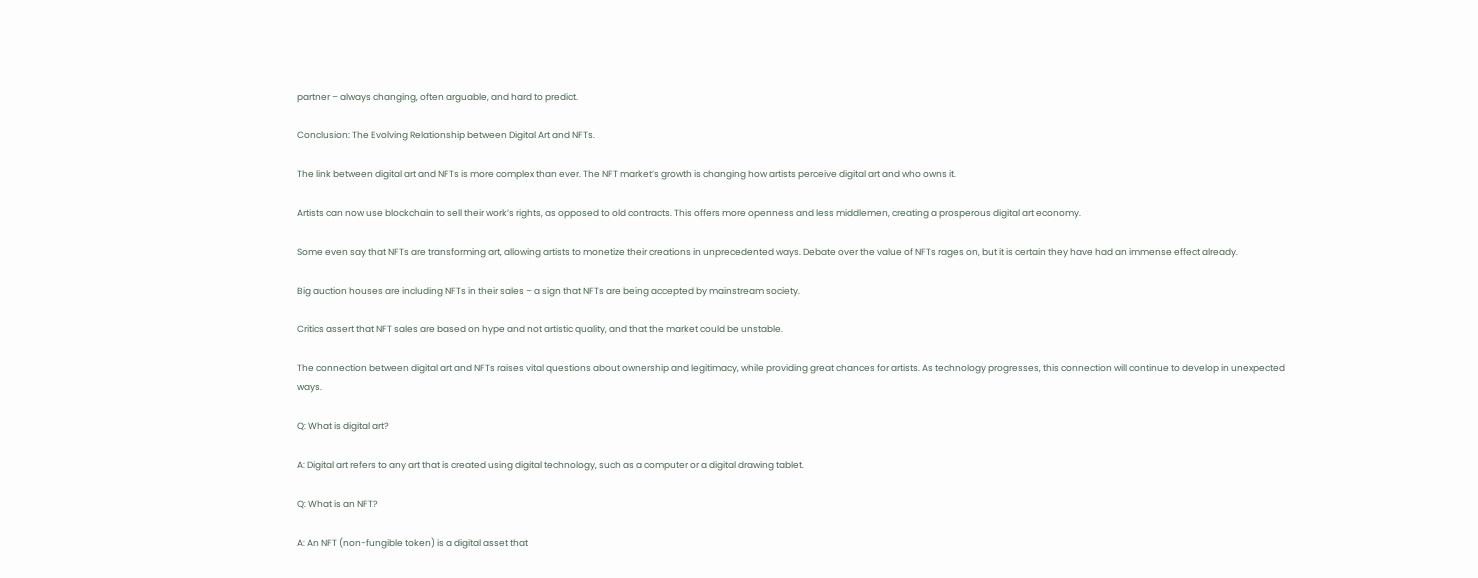partner – always changing, often arguable, and hard to predict.

Conclusion: The Evolving Relationship between Digital Art and NFTs.

The link between digital art and NFTs is more complex than ever. The NFT market’s growth is changing how artists perceive digital art and who owns it.

Artists can now use blockchain to sell their work’s rights, as opposed to old contracts. This offers more openness and less middlemen, creating a prosperous digital art economy.

Some even say that NFTs are transforming art, allowing artists to monetize their creations in unprecedented ways. Debate over the value of NFTs rages on, but it is certain they have had an immense effect already.

Big auction houses are including NFTs in their sales – a sign that NFTs are being accepted by mainstream society.

Critics assert that NFT sales are based on hype and not artistic quality, and that the market could be unstable.

The connection between digital art and NFTs raises vital questions about ownership and legitimacy, while providing great chances for artists. As technology progresses, this connection will continue to develop in unexpected ways.

Q: What is digital art?

A: Digital art refers to any art that is created using digital technology, such as a computer or a digital drawing tablet.

Q: What is an NFT?

A: An NFT (non-fungible token) is a digital asset that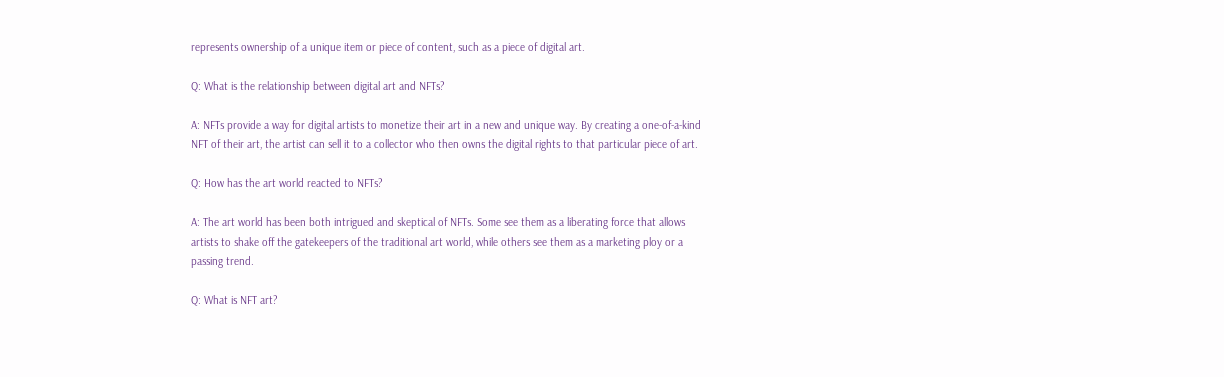represents ownership of a unique item or piece of content, such as a piece of digital art.

Q: What is the relationship between digital art and NFTs?

A: NFTs provide a way for digital artists to monetize their art in a new and unique way. By creating a one-of-a-kind NFT of their art, the artist can sell it to a collector who then owns the digital rights to that particular piece of art.

Q: How has the art world reacted to NFTs?

A: The art world has been both intrigued and skeptical of NFTs. Some see them as a liberating force that allows artists to shake off the gatekeepers of the traditional art world, while others see them as a marketing ploy or a passing trend.

Q: What is NFT art?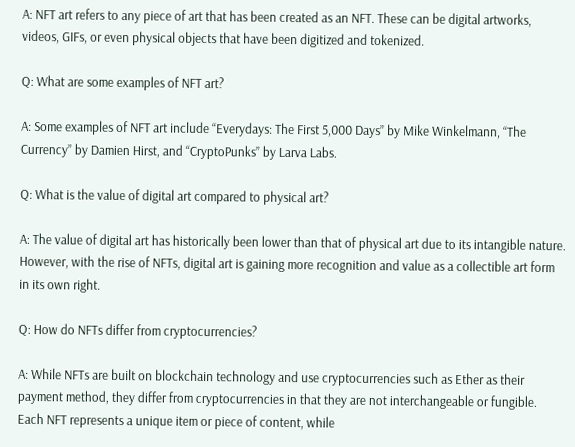A: NFT art refers to any piece of art that has been created as an NFT. These can be digital artworks, videos, GIFs, or even physical objects that have been digitized and tokenized.

Q: What are some examples of NFT art?

A: Some examples of NFT art include “Everydays: The First 5,000 Days” by Mike Winkelmann, “The Currency” by Damien Hirst, and “CryptoPunks” by Larva Labs.

Q: What is the value of digital art compared to physical art?

A: The value of digital art has historically been lower than that of physical art due to its intangible nature. However, with the rise of NFTs, digital art is gaining more recognition and value as a collectible art form in its own right.

Q: How do NFTs differ from cryptocurrencies?

A: While NFTs are built on blockchain technology and use cryptocurrencies such as Ether as their payment method, they differ from cryptocurrencies in that they are not interchangeable or fungible. Each NFT represents a unique item or piece of content, while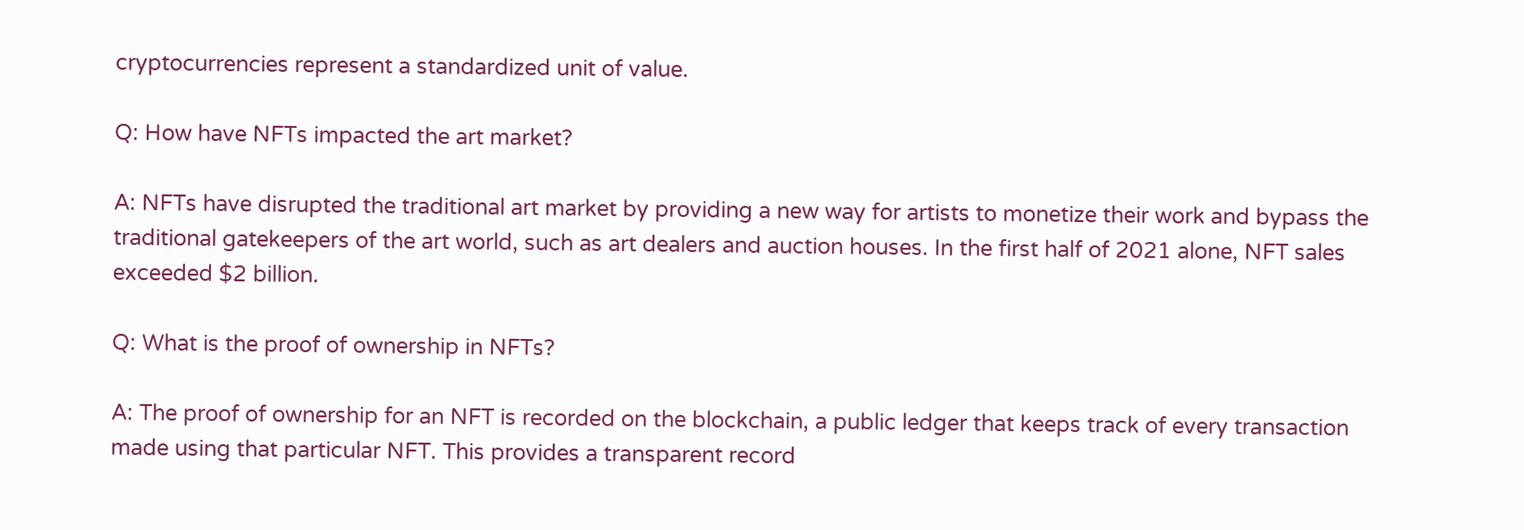cryptocurrencies represent a standardized unit of value.

Q: How have NFTs impacted the art market?

A: NFTs have disrupted the traditional art market by providing a new way for artists to monetize their work and bypass the traditional gatekeepers of the art world, such as art dealers and auction houses. In the first half of 2021 alone, NFT sales exceeded $2 billion.

Q: What is the proof of ownership in NFTs?

A: The proof of ownership for an NFT is recorded on the blockchain, a public ledger that keeps track of every transaction made using that particular NFT. This provides a transparent record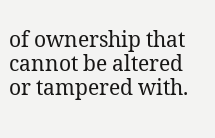of ownership that cannot be altered or tampered with.